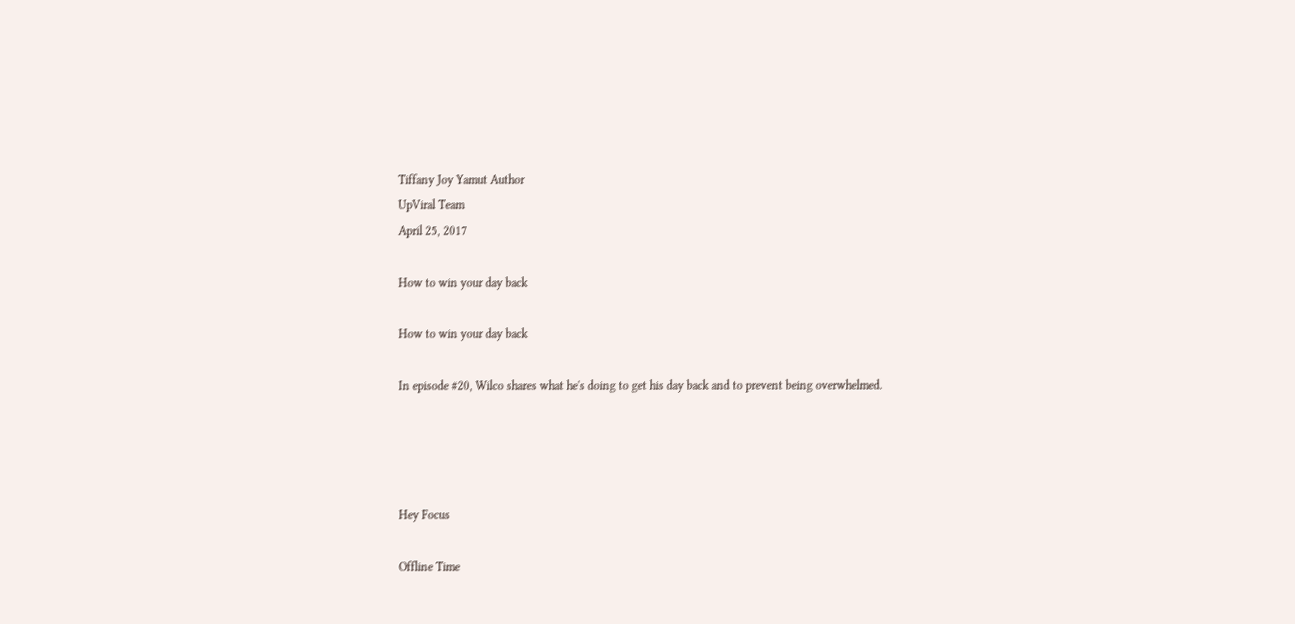Tiffany Joy Yamut Author
UpViral Team
April 25, 2017

How to win your day back

How to win your day back

In episode #20, Wilco shares what he's doing to get his day back and to prevent being overwhelmed.




Hey Focus

Offline Time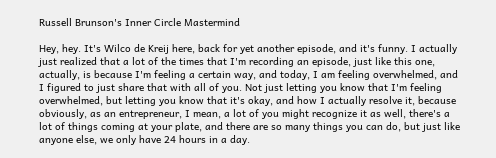Russell Brunson's Inner Circle Mastermind

Hey, hey. It's Wilco de Kreij here, back for yet another episode, and it's funny. I actually just realized that a lot of the times that I'm recording an episode, just like this one, actually, is because I'm feeling a certain way, and today, I am feeling overwhelmed, and I figured to just share that with all of you. Not just letting you know that I'm feeling overwhelmed, but letting you know that it's okay, and how I actually resolve it, because obviously, as an entrepreneur, I mean, a lot of you might recognize it as well, there's a lot of things coming at your plate, and there are so many things you can do, but just like anyone else, we only have 24 hours in a day.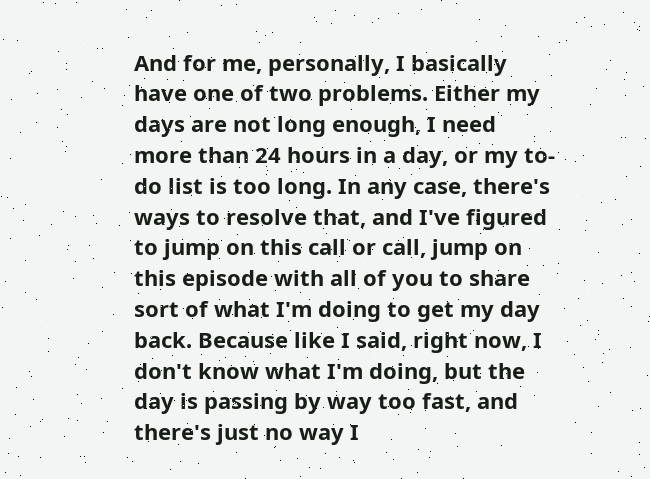And for me, personally, I basically have one of two problems. Either my days are not long enough, I need more than 24 hours in a day, or my to-do list is too long. In any case, there's ways to resolve that, and I've figured to jump on this call or call, jump on this episode with all of you to share sort of what I'm doing to get my day back. Because like I said, right now, I don't know what I'm doing, but the day is passing by way too fast, and there's just no way I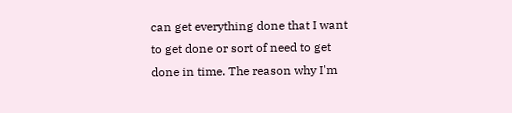can get everything done that I want to get done or sort of need to get done in time. The reason why I'm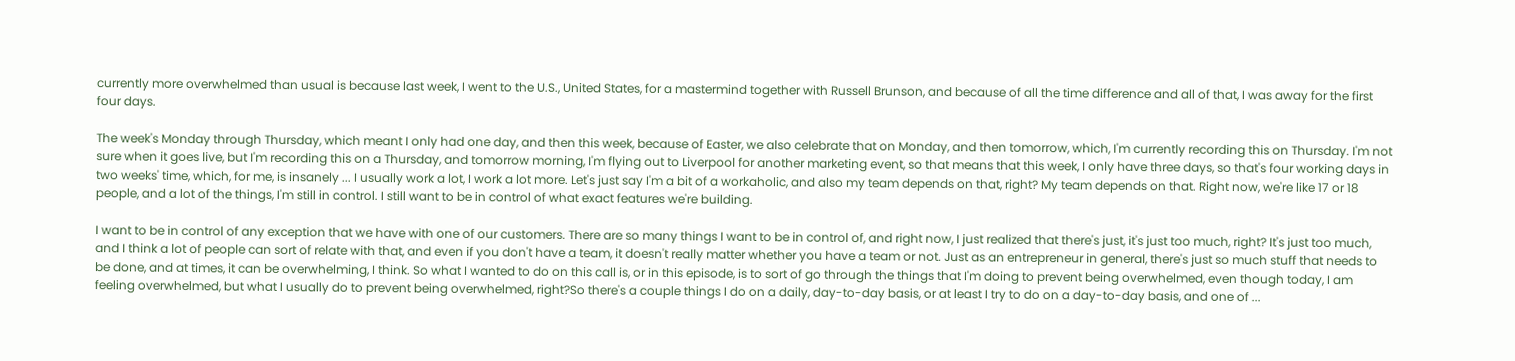currently more overwhelmed than usual is because last week, I went to the U.S., United States, for a mastermind together with Russell Brunson, and because of all the time difference and all of that, I was away for the first four days.

The week's Monday through Thursday, which meant I only had one day, and then this week, because of Easter, we also celebrate that on Monday, and then tomorrow, which, I'm currently recording this on Thursday. I'm not sure when it goes live, but I'm recording this on a Thursday, and tomorrow morning, I'm flying out to Liverpool for another marketing event, so that means that this week, I only have three days, so that's four working days in two weeks' time, which, for me, is insanely ... I usually work a lot, I work a lot more. Let's just say I'm a bit of a workaholic, and also my team depends on that, right? My team depends on that. Right now, we're like 17 or 18 people, and a lot of the things, I'm still in control. I still want to be in control of what exact features we're building.

I want to be in control of any exception that we have with one of our customers. There are so many things I want to be in control of, and right now, I just realized that there's just, it's just too much, right? It's just too much, and I think a lot of people can sort of relate with that, and even if you don't have a team, it doesn't really matter whether you have a team or not. Just as an entrepreneur in general, there's just so much stuff that needs to be done, and at times, it can be overwhelming, I think. So what I wanted to do on this call is, or in this episode, is to sort of go through the things that I'm doing to prevent being overwhelmed, even though today, I am feeling overwhelmed, but what I usually do to prevent being overwhelmed, right?So there's a couple things I do on a daily, day-to-day basis, or at least I try to do on a day-to-day basis, and one of ...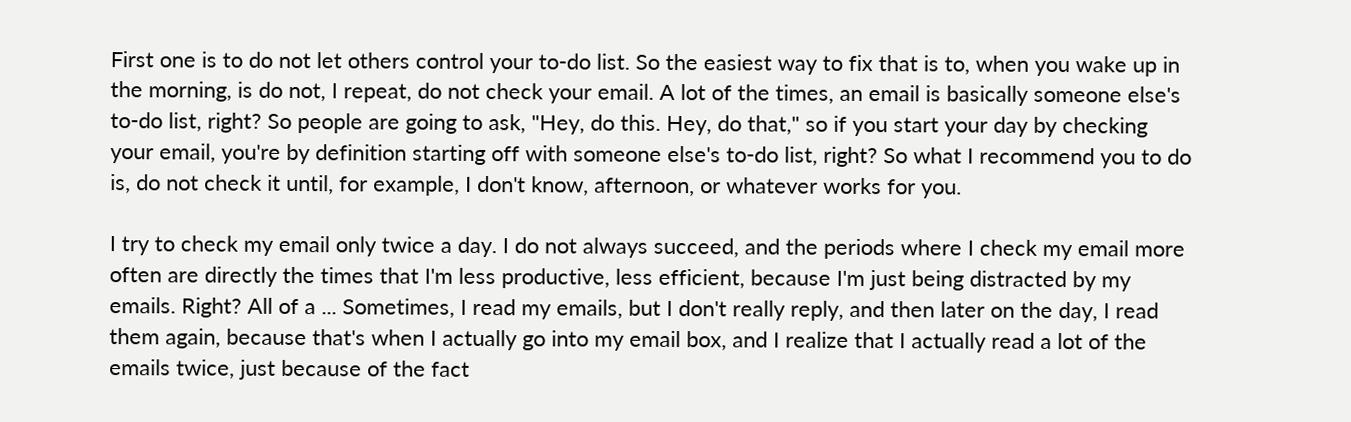First one is to do not let others control your to-do list. So the easiest way to fix that is to, when you wake up in the morning, is do not, I repeat, do not check your email. A lot of the times, an email is basically someone else's to-do list, right? So people are going to ask, "Hey, do this. Hey, do that," so if you start your day by checking your email, you're by definition starting off with someone else's to-do list, right? So what I recommend you to do is, do not check it until, for example, I don't know, afternoon, or whatever works for you.

I try to check my email only twice a day. I do not always succeed, and the periods where I check my email more often are directly the times that I'm less productive, less efficient, because I'm just being distracted by my emails. Right? All of a ... Sometimes, I read my emails, but I don't really reply, and then later on the day, I read them again, because that's when I actually go into my email box, and I realize that I actually read a lot of the emails twice, just because of the fact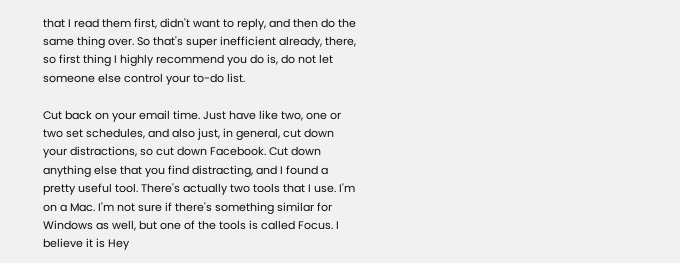that I read them first, didn't want to reply, and then do the same thing over. So that's super inefficient already, there, so first thing I highly recommend you do is, do not let someone else control your to-do list.

Cut back on your email time. Just have like two, one or two set schedules, and also just, in general, cut down your distractions, so cut down Facebook. Cut down anything else that you find distracting, and I found a pretty useful tool. There's actually two tools that I use. I'm on a Mac. I'm not sure if there's something similar for Windows as well, but one of the tools is called Focus. I believe it is Hey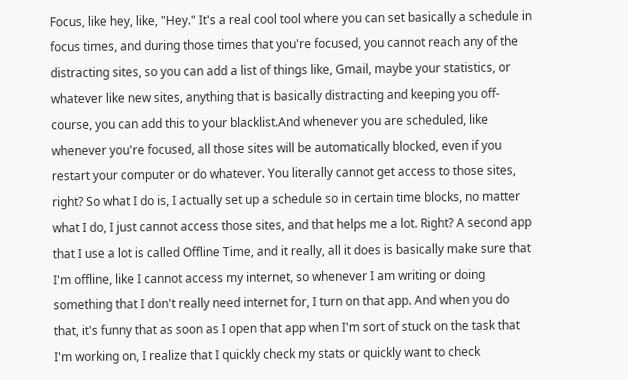Focus, like hey, like, "Hey." It's a real cool tool where you can set basically a schedule in focus times, and during those times that you're focused, you cannot reach any of the distracting sites, so you can add a list of things like, Gmail, maybe your statistics, or whatever like new sites, anything that is basically distracting and keeping you off-course, you can add this to your blacklist.And whenever you are scheduled, like whenever you're focused, all those sites will be automatically blocked, even if you restart your computer or do whatever. You literally cannot get access to those sites, right? So what I do is, I actually set up a schedule so in certain time blocks, no matter what I do, I just cannot access those sites, and that helps me a lot. Right? A second app that I use a lot is called Offline Time, and it really, all it does is basically make sure that I'm offline, like I cannot access my internet, so whenever I am writing or doing something that I don't really need internet for, I turn on that app. And when you do that, it's funny that as soon as I open that app when I'm sort of stuck on the task that I'm working on, I realize that I quickly check my stats or quickly want to check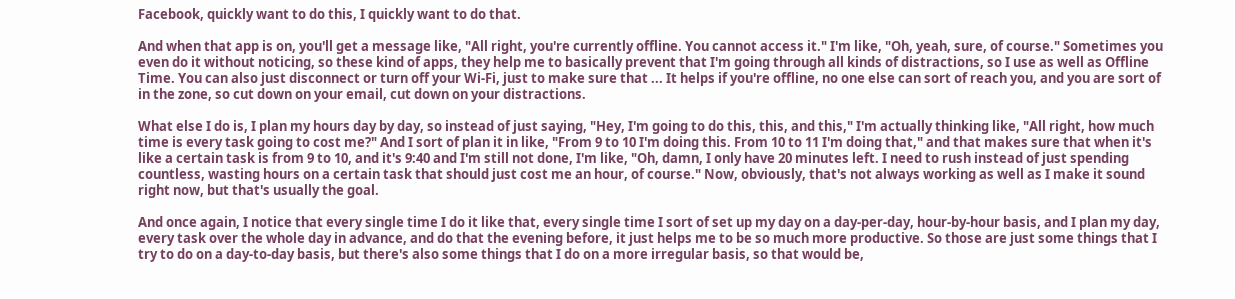Facebook, quickly want to do this, I quickly want to do that.

And when that app is on, you'll get a message like, "All right, you're currently offline. You cannot access it." I'm like, "Oh, yeah, sure, of course." Sometimes you even do it without noticing, so these kind of apps, they help me to basically prevent that I'm going through all kinds of distractions, so I use as well as Offline Time. You can also just disconnect or turn off your Wi-Fi, just to make sure that ... It helps if you're offline, no one else can sort of reach you, and you are sort of in the zone, so cut down on your email, cut down on your distractions.

What else I do is, I plan my hours day by day, so instead of just saying, "Hey, I'm going to do this, this, and this," I'm actually thinking like, "All right, how much time is every task going to cost me?" And I sort of plan it in like, "From 9 to 10 I'm doing this. From 10 to 11 I'm doing that," and that makes sure that when it's like a certain task is from 9 to 10, and it's 9:40 and I'm still not done, I'm like, "Oh, damn, I only have 20 minutes left. I need to rush instead of just spending countless, wasting hours on a certain task that should just cost me an hour, of course." Now, obviously, that's not always working as well as I make it sound right now, but that's usually the goal.

And once again, I notice that every single time I do it like that, every single time I sort of set up my day on a day-per-day, hour-by-hour basis, and I plan my day, every task over the whole day in advance, and do that the evening before, it just helps me to be so much more productive. So those are just some things that I try to do on a day-to-day basis, but there's also some things that I do on a more irregular basis, so that would be,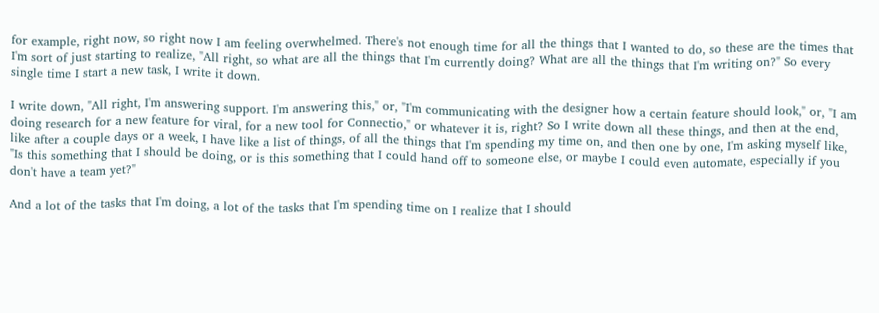for example, right now, so right now I am feeling overwhelmed. There's not enough time for all the things that I wanted to do, so these are the times that I'm sort of just starting to realize, "All right, so what are all the things that I'm currently doing? What are all the things that I'm writing on?" So every single time I start a new task, I write it down.

I write down, "All right, I'm answering support. I'm answering this," or, "I'm communicating with the designer how a certain feature should look," or, "I am doing research for a new feature for viral, for a new tool for Connectio," or whatever it is, right? So I write down all these things, and then at the end, like after a couple days or a week, I have like a list of things, of all the things that I'm spending my time on, and then one by one, I'm asking myself like, "Is this something that I should be doing, or is this something that I could hand off to someone else, or maybe I could even automate, especially if you don't have a team yet?"

And a lot of the tasks that I'm doing, a lot of the tasks that I'm spending time on I realize that I should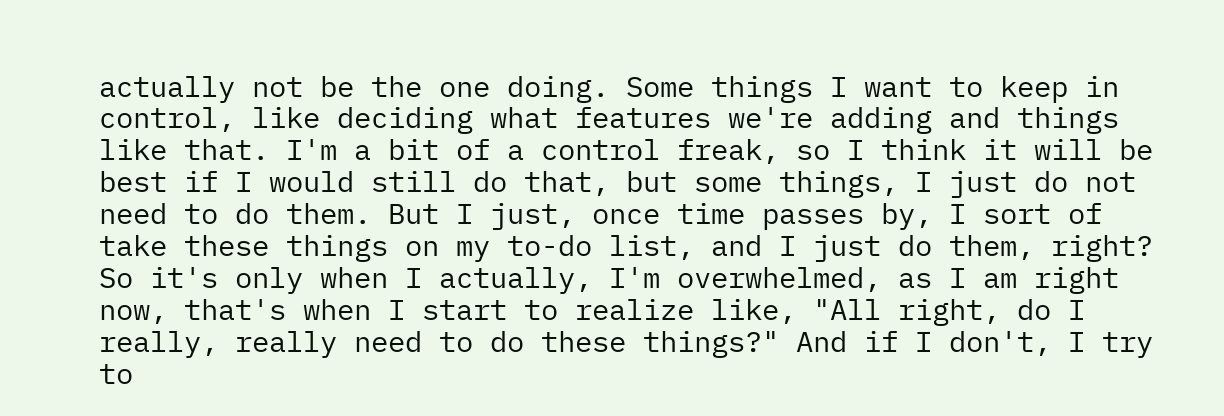actually not be the one doing. Some things I want to keep in control, like deciding what features we're adding and things like that. I'm a bit of a control freak, so I think it will be best if I would still do that, but some things, I just do not need to do them. But I just, once time passes by, I sort of take these things on my to-do list, and I just do them, right? So it's only when I actually, I'm overwhelmed, as I am right now, that's when I start to realize like, "All right, do I really, really need to do these things?" And if I don't, I try to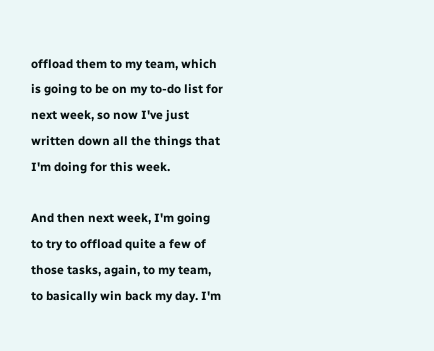offload them to my team, which is going to be on my to-do list for next week, so now I've just written down all the things that I'm doing for this week.

And then next week, I'm going to try to offload quite a few of those tasks, again, to my team, to basically win back my day. I'm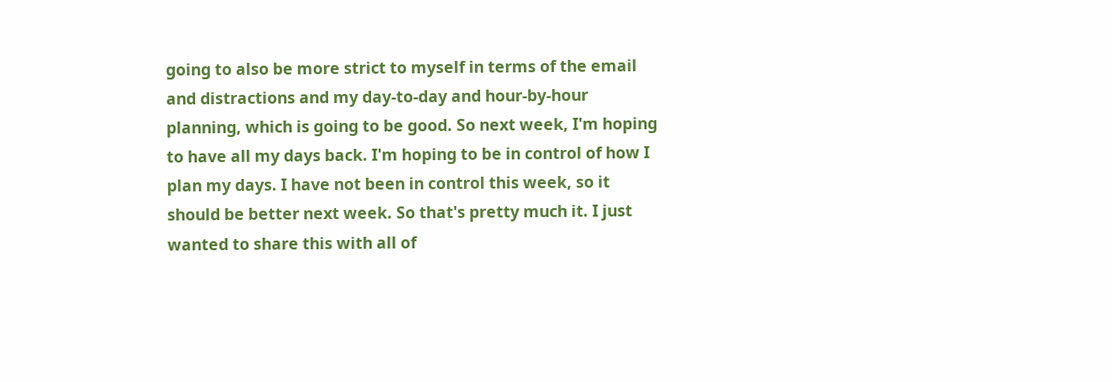going to also be more strict to myself in terms of the email and distractions and my day-to-day and hour-by-hour planning, which is going to be good. So next week, I'm hoping to have all my days back. I'm hoping to be in control of how I plan my days. I have not been in control this week, so it should be better next week. So that's pretty much it. I just wanted to share this with all of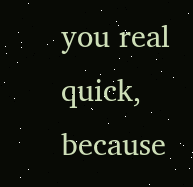you real quick, because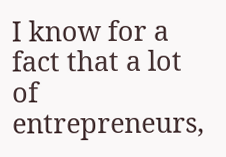I know for a fact that a lot of entrepreneurs,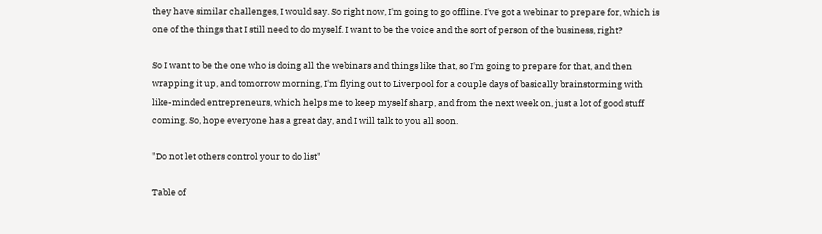they have similar challenges, I would say. So right now, I'm going to go offline. I've got a webinar to prepare for, which is one of the things that I still need to do myself. I want to be the voice and the sort of person of the business, right?

So I want to be the one who is doing all the webinars and things like that, so I'm going to prepare for that, and then wrapping it up, and tomorrow morning, I'm flying out to Liverpool for a couple days of basically brainstorming with like-minded entrepreneurs, which helps me to keep myself sharp, and from the next week on, just a lot of good stuff coming. So, hope everyone has a great day, and I will talk to you all soon.

"Do not let others control your to do list"

Table of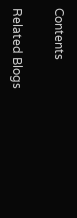Contents

Related Blogs